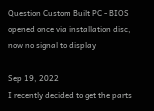Question Custom Built PC - BIOS opened once via installation disc, now no signal to display

Sep 19, 2022
I recently decided to get the parts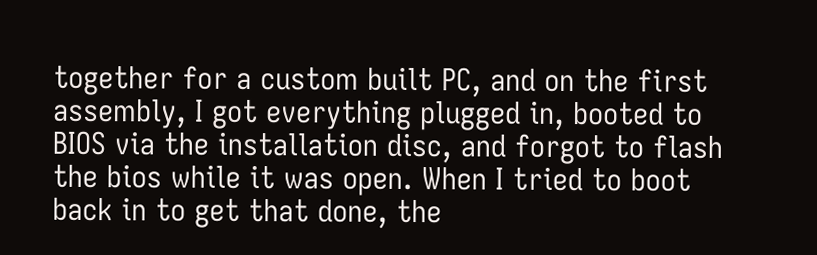together for a custom built PC, and on the first assembly, I got everything plugged in, booted to BIOS via the installation disc, and forgot to flash the bios while it was open. When I tried to boot back in to get that done, the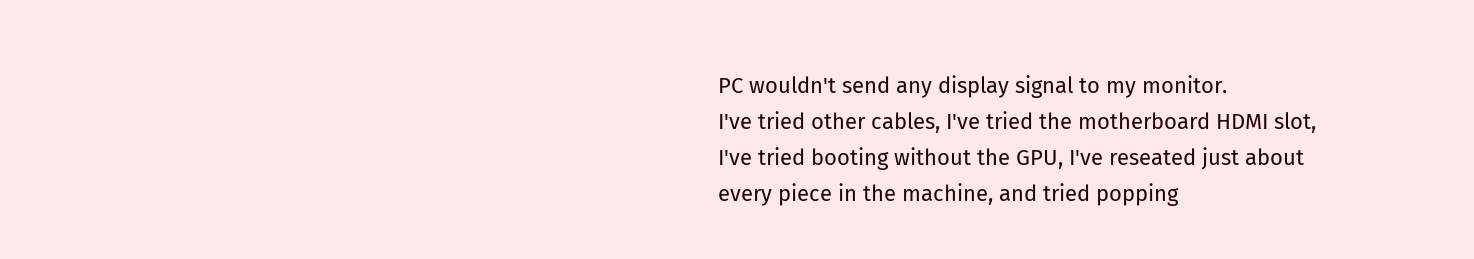PC wouldn't send any display signal to my monitor.
I've tried other cables, I've tried the motherboard HDMI slot, I've tried booting without the GPU, I've reseated just about every piece in the machine, and tried popping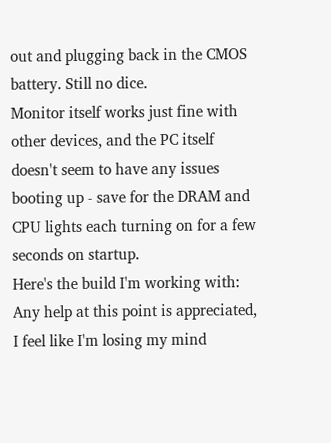out and plugging back in the CMOS battery. Still no dice.
Monitor itself works just fine with other devices, and the PC itself doesn't seem to have any issues booting up - save for the DRAM and CPU lights each turning on for a few seconds on startup.
Here's the build I'm working with:
Any help at this point is appreciated, I feel like I'm losing my mind